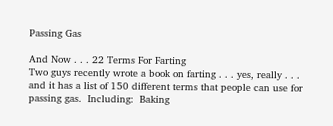Passing Gas

And Now . . . 22 Terms For Farting
Two guys recently wrote a book on farting . . . yes, really . . . and it has a list of 150 different terms that people can use for passing gas.  Including:  Baking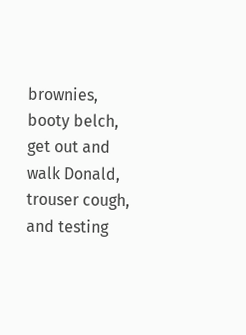brownies, booty belch, get out and walk Donald, trouser cough, and testing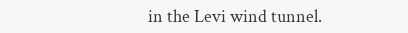in the Levi wind tunnel.